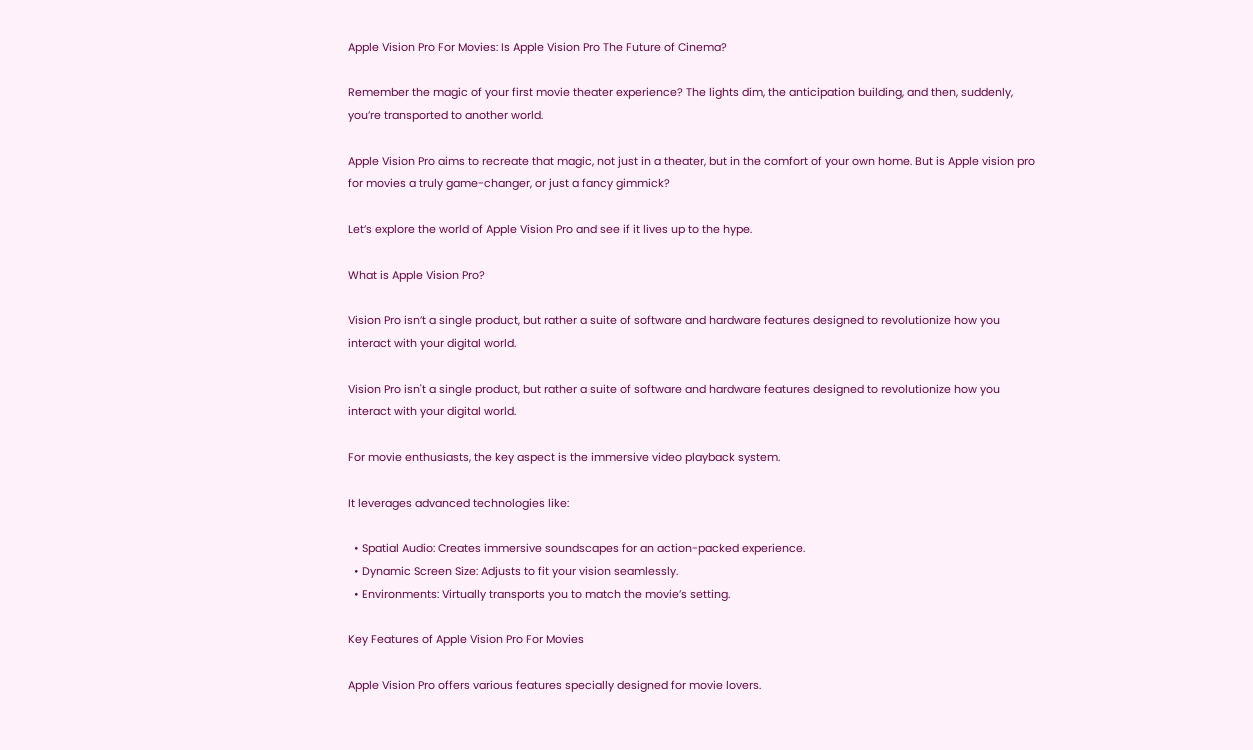Apple Vision Pro For Movies: Is Apple Vision Pro The Future of Cinema?

Remember the magic of your first movie theater experience? The lights dim, the anticipation building, and then, suddenly, you’re transported to another world.

Apple Vision Pro aims to recreate that magic, not just in a theater, but in the comfort of your own home. But is Apple vision pro for movies a truly game-changer, or just a fancy gimmick?

Let’s explore the world of Apple Vision Pro and see if it lives up to the hype.

What is Apple Vision Pro?

Vision Pro isn’t a single product, but rather a suite of software and hardware features designed to revolutionize how you interact with your digital world.

Vision Pro isn't a single product, but rather a suite of software and hardware features designed to revolutionize how you interact with your digital world.

For movie enthusiasts, the key aspect is the immersive video playback system.

It leverages advanced technologies like:

  • Spatial Audio: Creates immersive soundscapes for an action-packed experience.
  • Dynamic Screen Size: Adjusts to fit your vision seamlessly.
  • Environments: Virtually transports you to match the movie’s setting.

Key Features of Apple Vision Pro For Movies

Apple Vision Pro offers various features specially designed for movie lovers.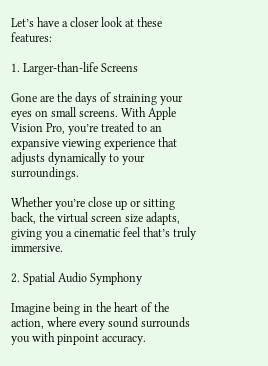Let’s have a closer look at these features:

1. Larger-than-life Screens

Gone are the days of straining your eyes on small screens. With Apple Vision Pro, you’re treated to an expansive viewing experience that adjusts dynamically to your surroundings.

Whether you’re close up or sitting back, the virtual screen size adapts, giving you a cinematic feel that’s truly immersive.

2. Spatial Audio Symphony

Imagine being in the heart of the action, where every sound surrounds you with pinpoint accuracy.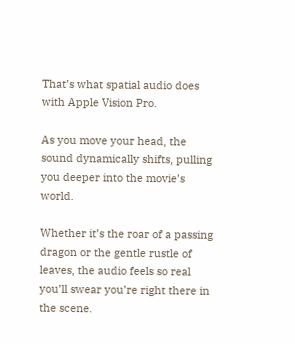That’s what spatial audio does with Apple Vision Pro.

As you move your head, the sound dynamically shifts, pulling you deeper into the movie’s world.

Whether it’s the roar of a passing dragon or the gentle rustle of leaves, the audio feels so real you’ll swear you’re right there in the scene.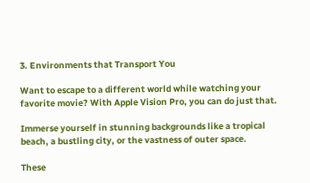3. Environments that Transport You

Want to escape to a different world while watching your favorite movie? With Apple Vision Pro, you can do just that.

Immerse yourself in stunning backgrounds like a tropical beach, a bustling city, or the vastness of outer space.

These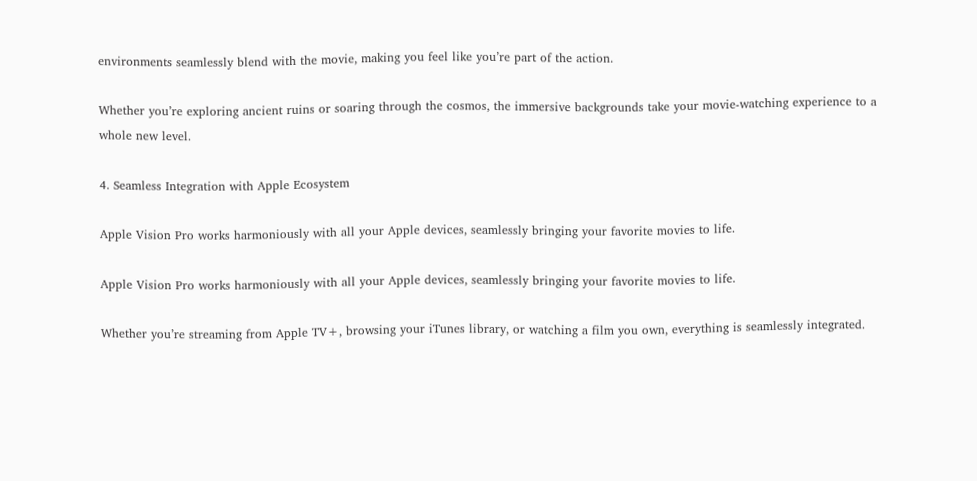environments seamlessly blend with the movie, making you feel like you’re part of the action.

Whether you’re exploring ancient ruins or soaring through the cosmos, the immersive backgrounds take your movie-watching experience to a whole new level.

4. Seamless Integration with Apple Ecosystem

Apple Vision Pro works harmoniously with all your Apple devices, seamlessly bringing your favorite movies to life.

Apple Vision Pro works harmoniously with all your Apple devices, seamlessly bringing your favorite movies to life.

Whether you’re streaming from Apple TV+, browsing your iTunes library, or watching a film you own, everything is seamlessly integrated.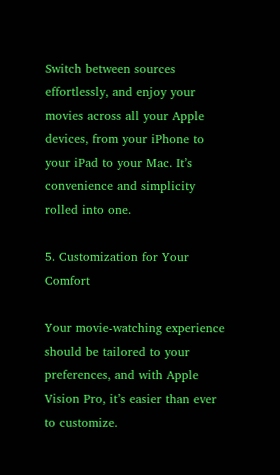Switch between sources effortlessly, and enjoy your movies across all your Apple devices, from your iPhone to your iPad to your Mac. It’s convenience and simplicity rolled into one.

5. Customization for Your Comfort

Your movie-watching experience should be tailored to your preferences, and with Apple Vision Pro, it’s easier than ever to customize.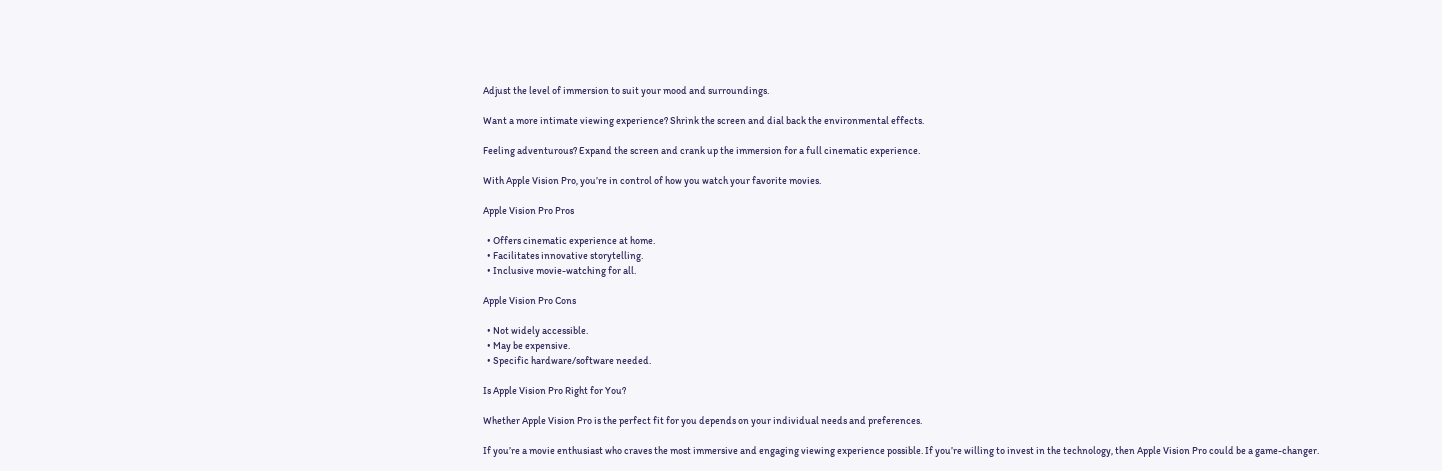Adjust the level of immersion to suit your mood and surroundings.

Want a more intimate viewing experience? Shrink the screen and dial back the environmental effects.

Feeling adventurous? Expand the screen and crank up the immersion for a full cinematic experience.

With Apple Vision Pro, you’re in control of how you watch your favorite movies.

Apple Vision Pro Pros

  • Offers cinematic experience at home.
  • Facilitates innovative storytelling.
  • Inclusive movie-watching for all.

Apple Vision Pro Cons

  • Not widely accessible.
  • May be expensive.
  • Specific hardware/software needed.

Is Apple Vision Pro Right for You?

Whether Apple Vision Pro is the perfect fit for you depends on your individual needs and preferences.

If you’re a movie enthusiast who craves the most immersive and engaging viewing experience possible. If you’re willing to invest in the technology, then Apple Vision Pro could be a game-changer.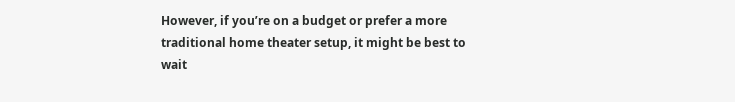However, if you’re on a budget or prefer a more traditional home theater setup, it might be best to wait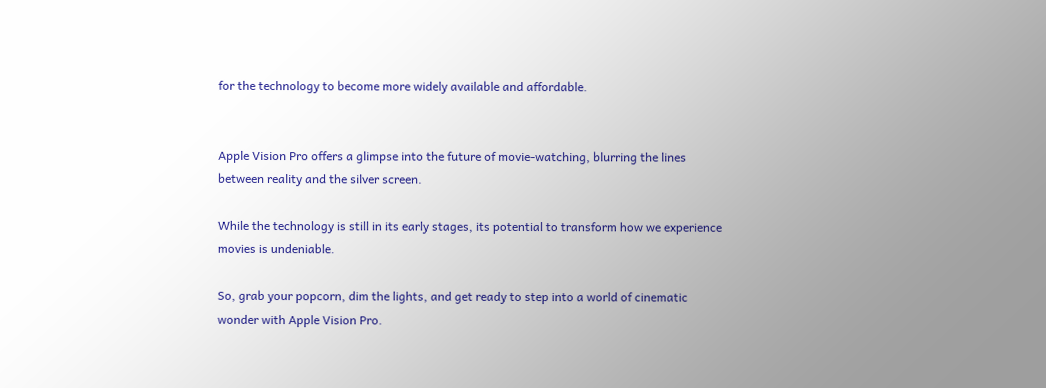for the technology to become more widely available and affordable.


Apple Vision Pro offers a glimpse into the future of movie-watching, blurring the lines between reality and the silver screen.

While the technology is still in its early stages, its potential to transform how we experience movies is undeniable.

So, grab your popcorn, dim the lights, and get ready to step into a world of cinematic wonder with Apple Vision Pro.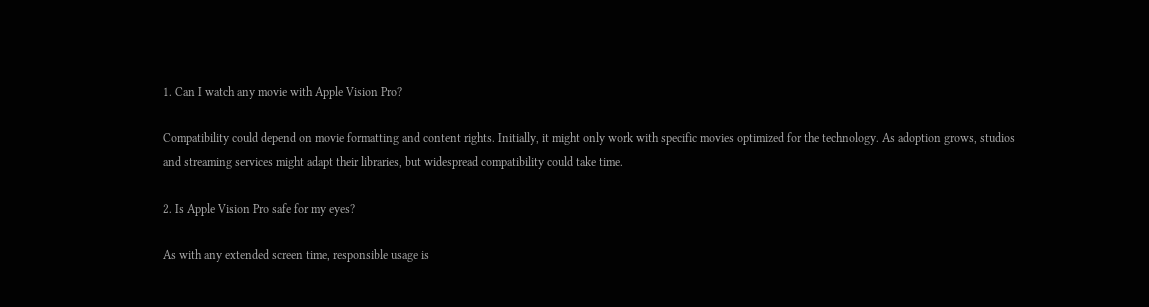1. Can I watch any movie with Apple Vision Pro?

Compatibility could depend on movie formatting and content rights. Initially, it might only work with specific movies optimized for the technology. As adoption grows, studios and streaming services might adapt their libraries, but widespread compatibility could take time.

2. Is Apple Vision Pro safe for my eyes?

As with any extended screen time, responsible usage is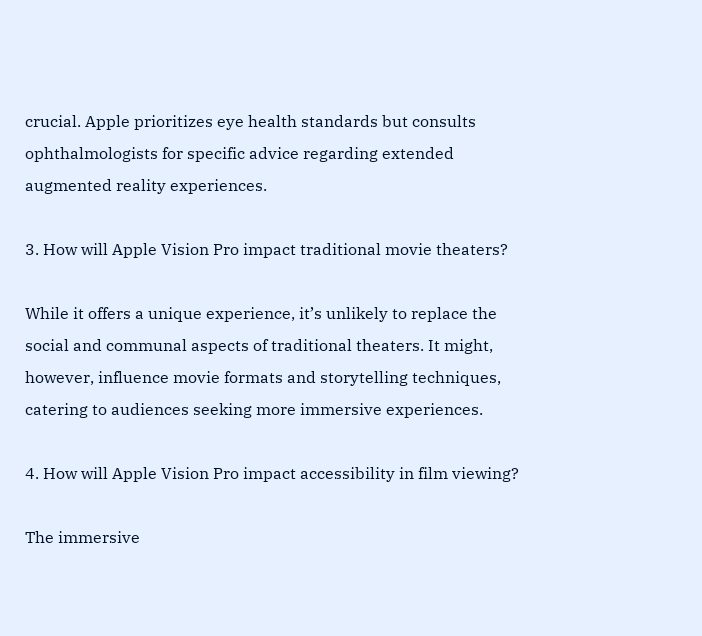crucial. Apple prioritizes eye health standards but consults ophthalmologists for specific advice regarding extended augmented reality experiences.

3. How will Apple Vision Pro impact traditional movie theaters?

While it offers a unique experience, it’s unlikely to replace the social and communal aspects of traditional theaters. It might, however, influence movie formats and storytelling techniques, catering to audiences seeking more immersive experiences.

4. How will Apple Vision Pro impact accessibility in film viewing?

The immersive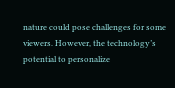nature could pose challenges for some viewers. However, the technology’s potential to personalize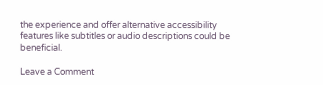the experience and offer alternative accessibility features like subtitles or audio descriptions could be beneficial.

Leave a Comment